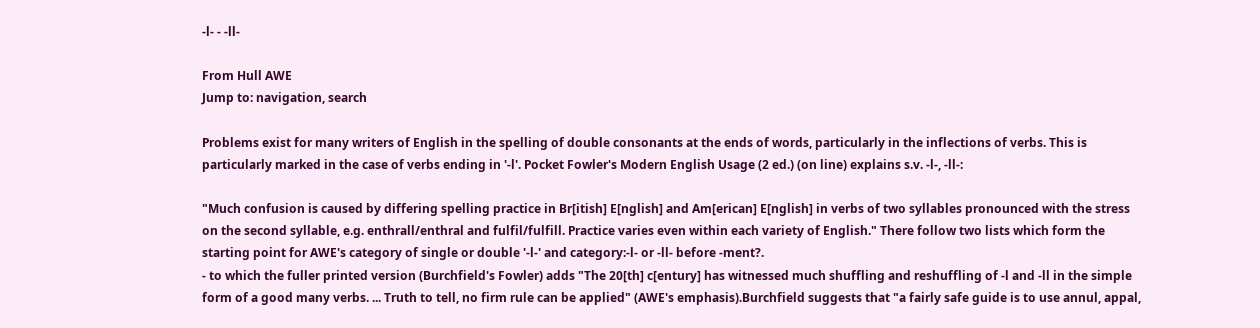-l- - -ll-

From Hull AWE
Jump to: navigation, search

Problems exist for many writers of English in the spelling of double consonants at the ends of words, particularly in the inflections of verbs. This is particularly marked in the case of verbs ending in '-l'. Pocket Fowler's Modern English Usage (2 ed.) (on line) explains s.v. -l-, -ll-:

"Much confusion is caused by differing spelling practice in Br[itish] E[nglish] and Am[erican] E[nglish] in verbs of two syllables pronounced with the stress on the second syllable, e.g. enthrall/enthral and fulfil/fulfill. Practice varies even within each variety of English." There follow two lists which form the starting point for AWE's category of single or double '-l-' and category:-l- or -ll- before -ment?.
- to which the fuller printed version (Burchfield's Fowler) adds "The 20[th] c[entury] has witnessed much shuffling and reshuffling of -l and -ll in the simple form of a good many verbs. ... Truth to tell, no firm rule can be applied" (AWE's emphasis).Burchfield suggests that "a fairly safe guide is to use annul, appal,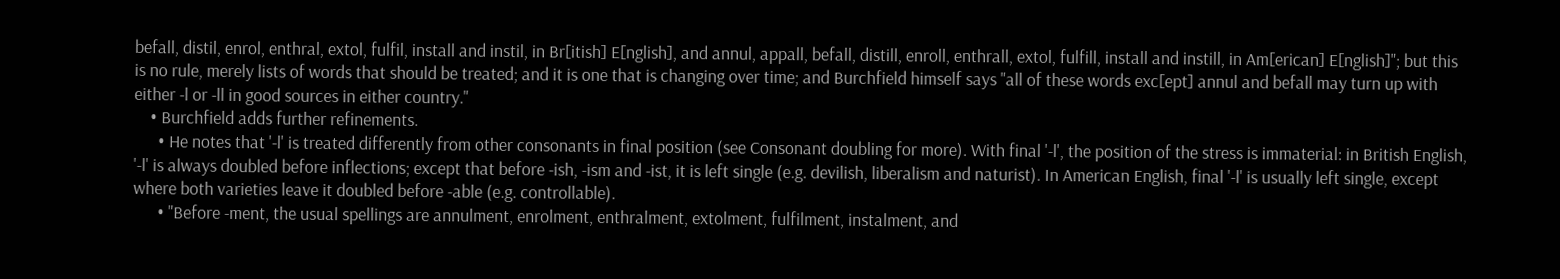befall, distil, enrol, enthral, extol, fulfil, install and instil, in Br[itish] E[nglish], and annul, appall, befall, distill, enroll, enthrall, extol, fulfill, install and instill, in Am[erican] E[nglish]"; but this is no rule, merely lists of words that should be treated; and it is one that is changing over time; and Burchfield himself says "all of these words exc[ept] annul and befall may turn up with either -l or -ll in good sources in either country."
    • Burchfield adds further refinements.
      • He notes that '-l' is treated differently from other consonants in final position (see Consonant doubling for more). With final '-l', the position of the stress is immaterial: in British English, '-l' is always doubled before inflections; except that before -ish, -ism and -ist, it is left single (e.g. devilish, liberalism and naturist). In American English, final '-l' is usually left single, except where both varieties leave it doubled before -able (e.g. controllable).
      • "Before -ment, the usual spellings are annulment, enrolment, enthralment, extolment, fulfilment, instalment, and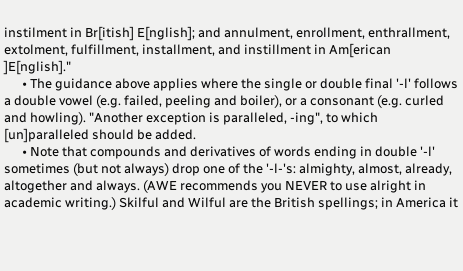instilment in Br[itish] E[nglish]; and annulment, enrollment, enthrallment, extolment, fulfillment, installment, and instillment in Am[erican ]E[nglish]."
      • The guidance above applies where the single or double final '-l' follows a double vowel (e.g. failed, peeling and boiler), or a consonant (e.g. curled and howling). "Another exception is paralleled, -ing", to which [un]paralleled should be added.
      • Note that compounds and derivatives of words ending in double '-l' sometimes (but not always) drop one of the '-l-'s: almighty, almost, already, altogether and always. (AWE recommends you NEVER to use alright in academic writing.) Skilful and Wilful are the British spellings; in America it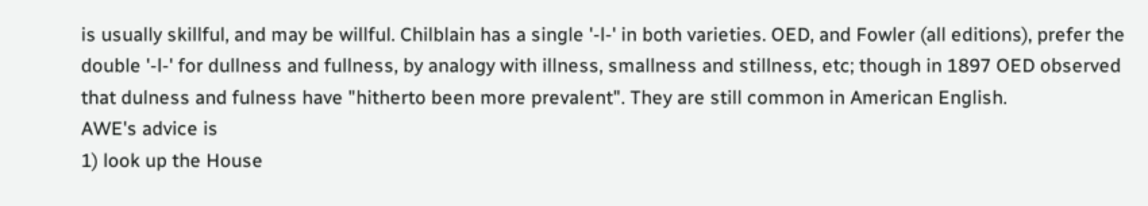is usually skillful, and may be willful. Chilblain has a single '-l-' in both varieties. OED, and Fowler (all editions), prefer the double '-l-' for dullness and fullness, by analogy with illness, smallness and stillness, etc; though in 1897 OED observed that dulness and fulness have "hitherto been more prevalent". They are still common in American English.
AWE's advice is
1) look up the House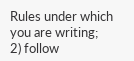Rules under which you are writing;
2) follow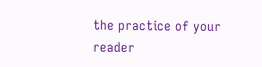the practice of your reader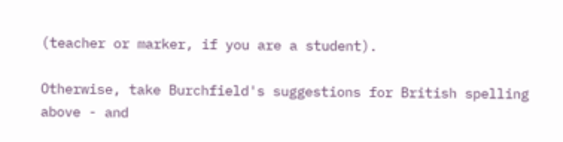(teacher or marker, if you are a student).

Otherwise, take Burchfield's suggestions for British spelling above - and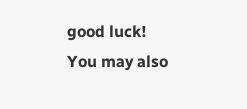good luck!
You may also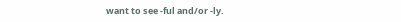want to see -ful and/or -ly.